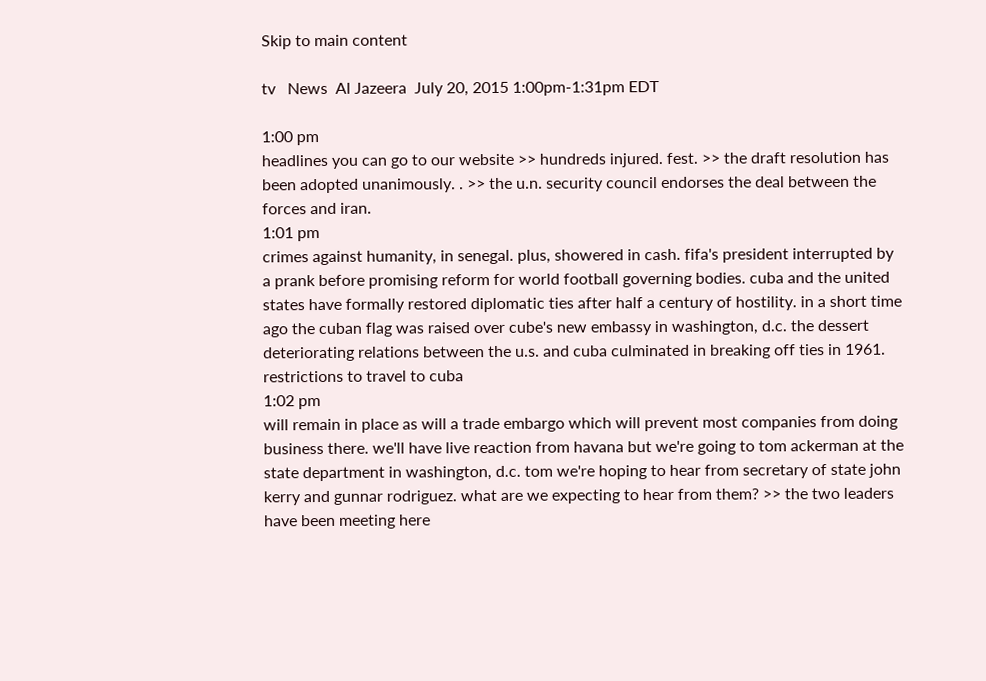Skip to main content

tv   News  Al Jazeera  July 20, 2015 1:00pm-1:31pm EDT

1:00 pm
headlines you can go to our website >> hundreds injured. fest. >> the draft resolution has been adopted unanimously. . >> the u.n. security council endorses the deal between the forces and iran.
1:01 pm
crimes against humanity, in senegal. plus, showered in cash. fifa's president interrupted by a prank before promising reform for world football governing bodies. cuba and the united states have formally restored diplomatic ties after half a century of hostility. in a short time ago the cuban flag was raised over cube's new embassy in washington, d.c. the dessert deteriorating relations between the u.s. and cuba culminated in breaking off ties in 1961. restrictions to travel to cuba
1:02 pm
will remain in place as will a trade embargo which will prevent most companies from doing business there. we'll have live reaction from havana but we're going to tom ackerman at the state department in washington, d.c. tom we're hoping to hear from secretary of state john kerry and gunnar rodriguez. what are we expecting to hear from them? >> the two leaders have been meeting here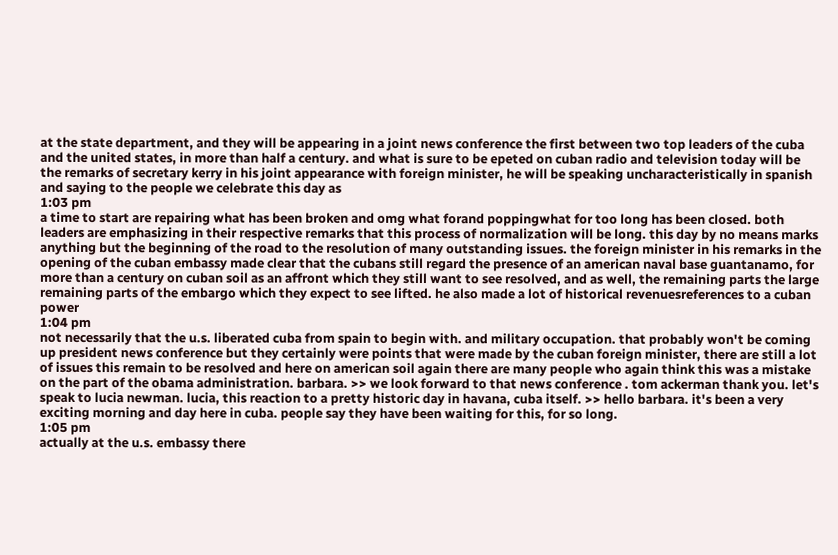at the state department, and they will be appearing in a joint news conference the first between two top leaders of the cuba and the united states, in more than half a century. and what is sure to be epeted on cuban radio and television today will be the remarks of secretary kerry in his joint appearance with foreign minister, he will be speaking uncharacteristically in spanish and saying to the people we celebrate this day as
1:03 pm
a time to start are repairing what has been broken and omg what forand poppingwhat for too long has been closed. both leaders are emphasizing in their respective remarks that this process of normalization will be long. this day by no means marks anything but the beginning of the road to the resolution of many outstanding issues. the foreign minister in his remarks in the opening of the cuban embassy made clear that the cubans still regard the presence of an american naval base guantanamo, for more than a century on cuban soil as an affront which they still want to see resolved, and as well, the remaining parts the large remaining parts of the embargo which they expect to see lifted. he also made a lot of historical revenuesreferences to a cuban power
1:04 pm
not necessarily that the u.s. liberated cuba from spain to begin with. and military occupation. that probably won't be coming up president news conference but they certainly were points that were made by the cuban foreign minister, there are still a lot of issues this remain to be resolved and here on american soil again there are many people who again think this was a mistake on the part of the obama administration. barbara. >> we look forward to that news conference . tom ackerman thank you. let's speak to lucia newman. lucia, this reaction to a pretty historic day in havana, cuba itself. >> hello barbara. it's been a very exciting morning and day here in cuba. people say they have been waiting for this, for so long.
1:05 pm
actually at the u.s. embassy there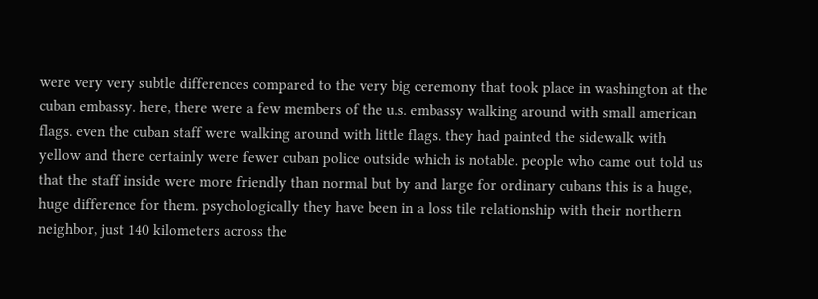were very very subtle differences compared to the very big ceremony that took place in washington at the cuban embassy. here, there were a few members of the u.s. embassy walking around with small american flags. even the cuban staff were walking around with little flags. they had painted the sidewalk with yellow and there certainly were fewer cuban police outside which is notable. people who came out told us that the staff inside were more friendly than normal but by and large for ordinary cubans this is a huge, huge difference for them. psychologically they have been in a loss tile relationship with their northern neighbor, just 140 kilometers across the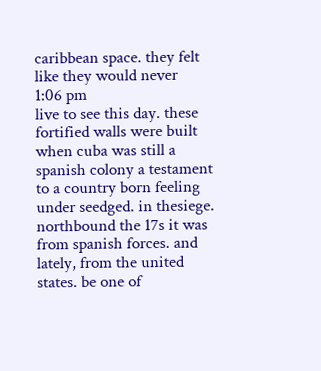caribbean space. they felt like they would never
1:06 pm
live to see this day. these fortified walls were built when cuba was still a spanish colony a testament to a country born feeling under seedged. in thesiege. northbound the 17s it was from spanish forces. and lately, from the united states. be one of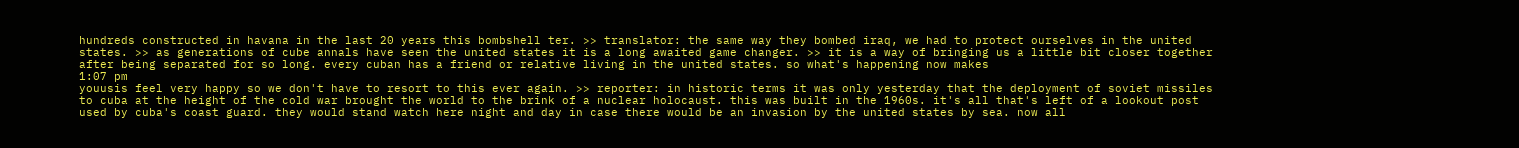hundreds constructed in havana in the last 20 years this bombshell ter. >> translator: the same way they bombed iraq, we had to protect ourselves in the united states. >> as generations of cube annals have seen the united states it is a long awaited game changer. >> it is a way of bringing us a little bit closer together after being separated for so long. every cuban has a friend or relative living in the united states. so what's happening now makes
1:07 pm
youusis feel very happy so we don't have to resort to this ever again. >> reporter: in historic terms it was only yesterday that the deployment of soviet missiles to cuba at the height of the cold war brought the world to the brink of a nuclear holocaust. this was built in the 1960s. it's all that's left of a lookout post used by cuba's coast guard. they would stand watch here night and day in case there would be an invasion by the united states by sea. now all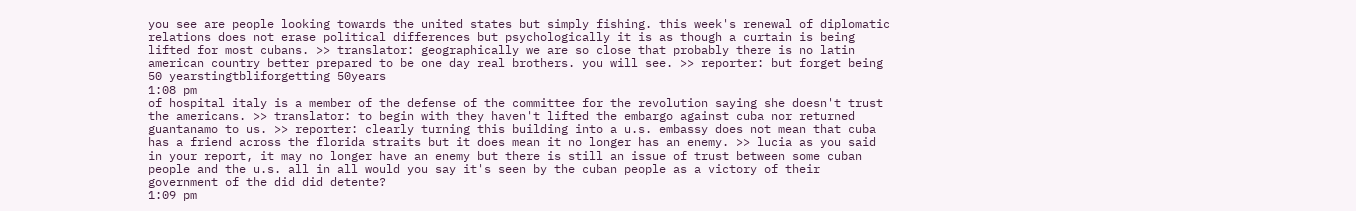you see are people looking towards the united states but simply fishing. this week's renewal of diplomatic relations does not erase political differences but psychologically it is as though a curtain is being lifted for most cubans. >> translator: geographically we are so close that probably there is no latin american country better prepared to be one day real brothers. you will see. >> reporter: but forget being 50 yearstingtbliforgetting 50years
1:08 pm
of hospital italy is a member of the defense of the committee for the revolution saying she doesn't trust the americans. >> translator: to begin with they haven't lifted the embargo against cuba nor returned guantanamo to us. >> reporter: clearly turning this building into a u.s. embassy does not mean that cuba has a friend across the florida straits but it does mean it no longer has an enemy. >> lucia as you said in your report, it may no longer have an enemy but there is still an issue of trust between some cuban people and the u.s. all in all would you say it's seen by the cuban people as a victory of their government of the did did detente?
1:09 pm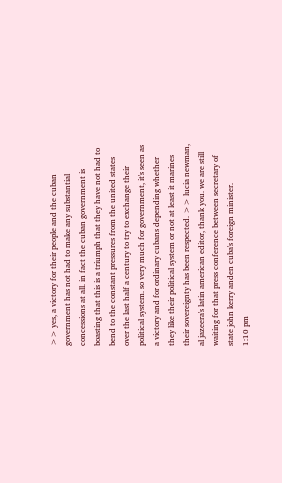>> yes, a victory for their people and the cuban government has not had to make any substantial concessions at all. in fact the cuban government is boasting that this is a triumph that they have not had to bend to the constant pressures from the united states over the last half a century to try to exchange their political system. so very much for government, it's seen as a victory and for ordinary cubans depending whether they like their political system or not at least it marines their sovereignty has been respected. >> lucia newman, al jazeera's latin american editor, thank you. we are still waiting for that press conference between secretary of state john kerry anden cuba's foreign minister.
1:10 pm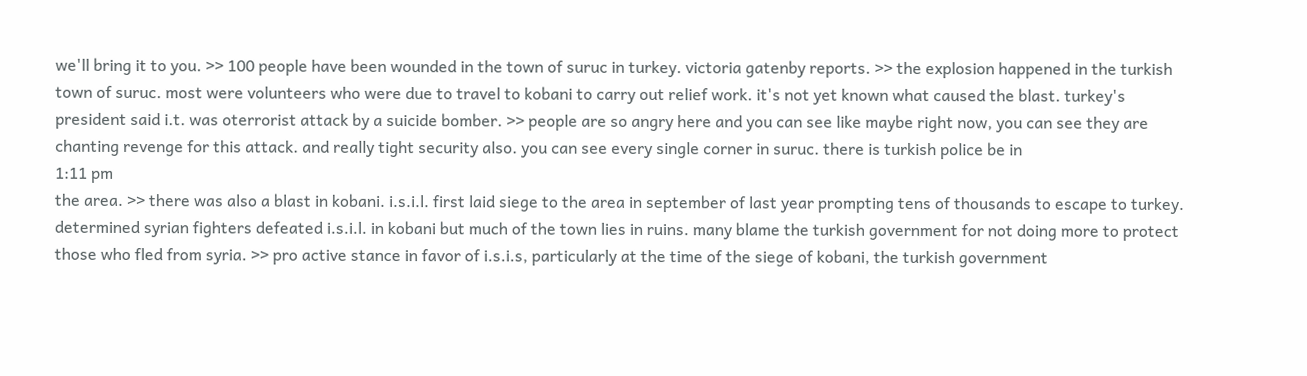we'll bring it to you. >> 100 people have been wounded in the town of suruc in turkey. victoria gatenby reports. >> the explosion happened in the turkish town of suruc. most were volunteers who were due to travel to kobani to carry out relief work. it's not yet known what caused the blast. turkey's president said i.t. was oterrorist attack by a suicide bomber. >> people are so angry here and you can see like maybe right now, you can see they are chanting revenge for this attack. and really tight security also. you can see every single corner in suruc. there is turkish police be in
1:11 pm
the area. >> there was also a blast in kobani. i.s.i.l. first laid siege to the area in september of last year prompting tens of thousands to escape to turkey. determined syrian fighters defeated i.s.i.l. in kobani but much of the town lies in ruins. many blame the turkish government for not doing more to protect those who fled from syria. >> pro active stance in favor of i.s.i.s, particularly at the time of the siege of kobani, the turkish government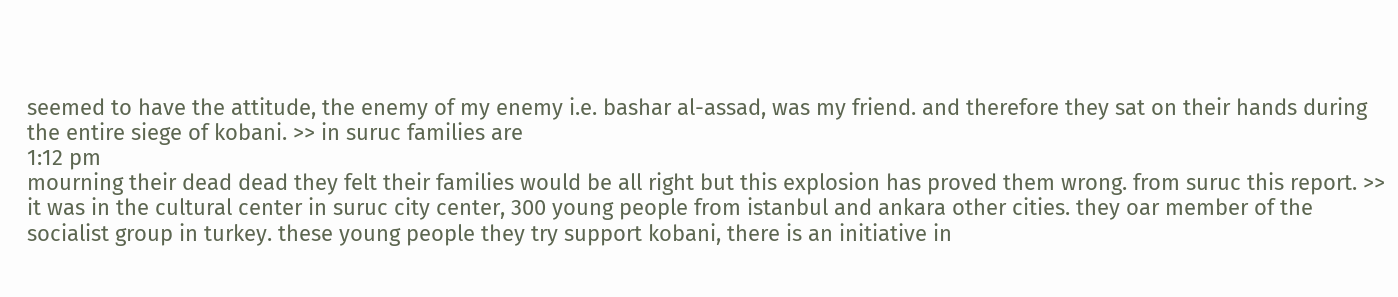seemed to have the attitude, the enemy of my enemy i.e. bashar al-assad, was my friend. and therefore they sat on their hands during the entire siege of kobani. >> in suruc families are
1:12 pm
mourning their dead dead they felt their families would be all right but this explosion has proved them wrong. from suruc this report. >> it was in the cultural center in suruc city center, 300 young people from istanbul and ankara other cities. they oar member of the socialist group in turkey. these young people they try support kobani, there is an initiative in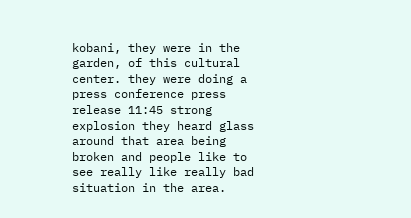kobani, they were in the garden, of this cultural center. they were doing a press conference press release 11:45 strong explosion they heard glass around that area being broken and people like to see really like really bad situation in the area.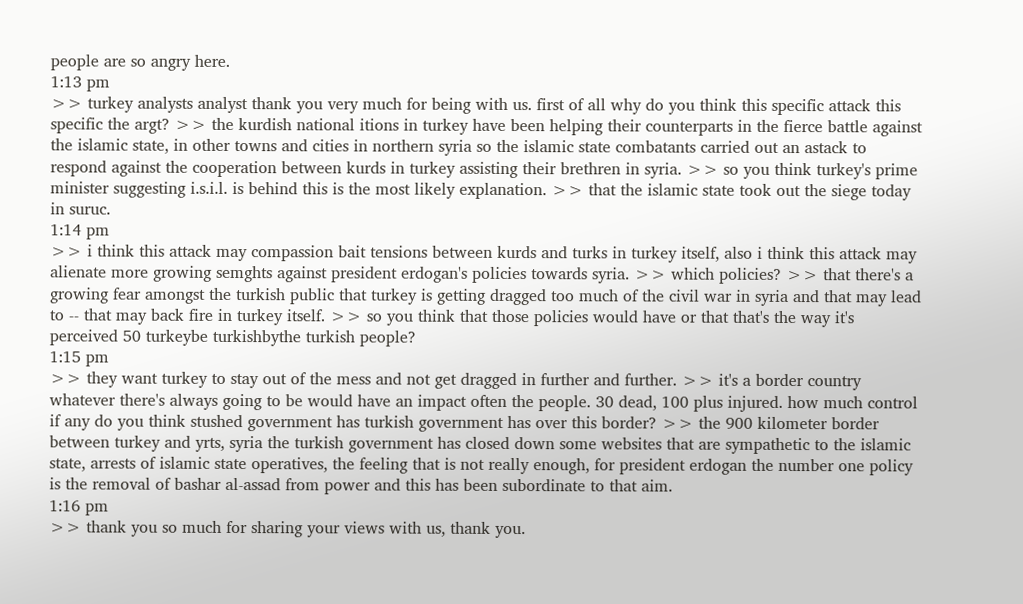people are so angry here.
1:13 pm
>> turkey analysts analyst thank you very much for being with us. first of all why do you think this specific attack this specific the argt? >> the kurdish national itions in turkey have been helping their counterparts in the fierce battle against the islamic state, in other towns and cities in northern syria so the islamic state combatants carried out an astack to respond against the cooperation between kurds in turkey assisting their brethren in syria. >> so you think turkey's prime minister suggesting i.s.i.l. is behind this is the most likely explanation. >> that the islamic state took out the siege today in suruc.
1:14 pm
>> i think this attack may compassion bait tensions between kurds and turks in turkey itself, also i think this attack may alienate more growing semghts against president erdogan's policies towards syria. >> which policies? >> that there's a growing fear amongst the turkish public that turkey is getting dragged too much of the civil war in syria and that may lead to -- that may back fire in turkey itself. >> so you think that those policies would have or that that's the way it's perceived 50 turkeybe turkishbythe turkish people?
1:15 pm
>> they want turkey to stay out of the mess and not get dragged in further and further. >> it's a border country whatever there's always going to be would have an impact often the people. 30 dead, 100 plus injured. how much control if any do you think stushed government has turkish government has over this border? >> the 900 kilometer border between turkey and yrts, syria the turkish government has closed down some websites that are sympathetic to the islamic state, arrests of islamic state operatives, the feeling that is not really enough, for president erdogan the number one policy is the removal of bashar al-assad from power and this has been subordinate to that aim.
1:16 pm
>> thank you so much for sharing your views with us, thank you.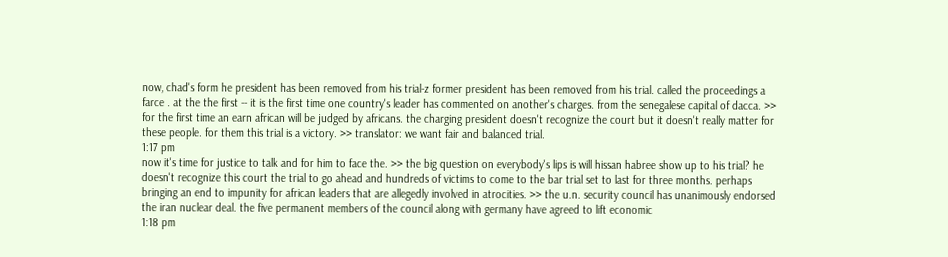now, chad's form he president has been removed from his trial-z former president has been removed from his trial. called the proceedings a farce . at the the first -- it is the first time one country's leader has commented on another's charges. from the senegalese capital of dacca. >> for the first time an earn african will be judged by africans. the charging president doesn't recognize the court but it doesn't really matter for these people. for them this trial is a victory. >> translator: we want fair and balanced trial.
1:17 pm
now it's time for justice to talk and for him to face the. >> the big question on everybody's lips is will hissan habree show up to his trial? he doesn't recognize this court the trial to go ahead and hundreds of victims to come to the bar trial set to last for three months. perhaps bringing an end to impunity for african leaders that are allegedly involved in atrocities. >> the u.n. security council has unanimously endorsed the iran nuclear deal. the five permanent members of the council along with germany have agreed to lift economic
1:18 pm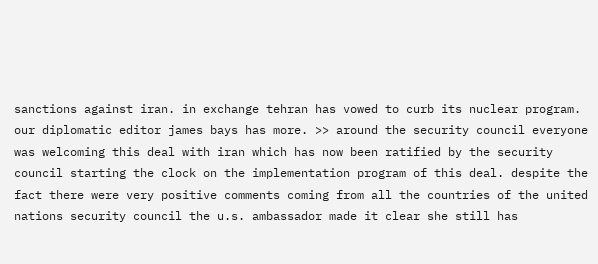sanctions against iran. in exchange tehran has vowed to curb its nuclear program. our diplomatic editor james bays has more. >> around the security council everyone was welcoming this deal with iran which has now been ratified by the security council starting the clock on the implementation program of this deal. despite the fact there were very positive comments coming from all the countries of the united nations security council the u.s. ambassador made it clear she still has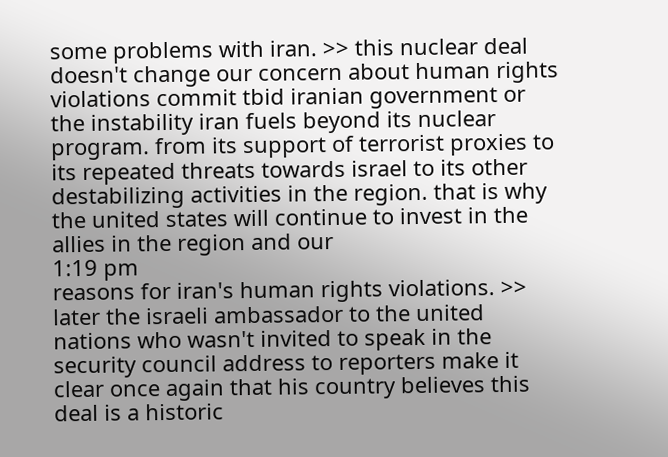some problems with iran. >> this nuclear deal doesn't change our concern about human rights violations commit tbid iranian government or the instability iran fuels beyond its nuclear program. from its support of terrorist proxies to its repeated threats towards israel to its other destabilizing activities in the region. that is why the united states will continue to invest in the allies in the region and our
1:19 pm
reasons for iran's human rights violations. >> later the israeli ambassador to the united nations who wasn't invited to speak in the security council address to reporters make it clear once again that his country believes this deal is a historic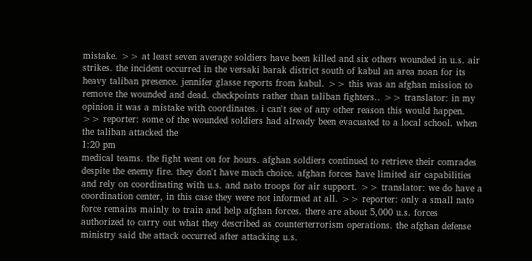mistake. >> at least seven average soldiers have been killed and six others wounded in u.s. air strikes. the incident occurred in the versaki barak district south of kabul an area noan for its heavy taliban presence. jennifer glasse reports from kabul. >> this was an afghan mission to remove the wounded and dead. checkpoints rather than taliban fighters.. >> translator: in my opinion it was a mistake with coordinates. i can't see of any other reason this would happen. >> reporter: some of the wounded soldiers had already been evacuated to a local school. when the taliban attacked the
1:20 pm
medical teams. the fight went on for hours. afghan soldiers continued to retrieve their comrades despite the enemy fire. they don't have much choice. afghan forces have limited air capabilities and rely on coordinating with u.s. and nato troops for air support. >> translator: we do have a coordination center, in this case they were not informed at all. >> reporter: only a small nato force remains mainly to train and help afghan forces. there are about 5,000 u.s. forces authorized to carry out what they described as counterterrorism operations. the afghan defense ministry said the attack occurred after attacking u.s.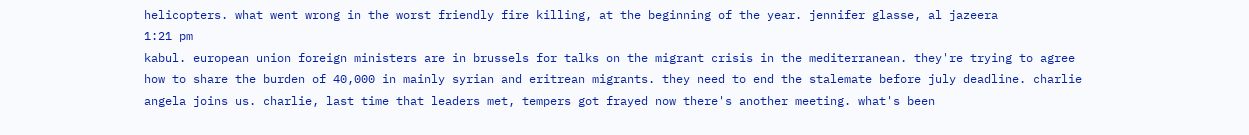helicopters. what went wrong in the worst friendly fire killing, at the beginning of the year. jennifer glasse, al jazeera
1:21 pm
kabul. european union foreign ministers are in brussels for talks on the migrant crisis in the mediterranean. they're trying to agree how to share the burden of 40,000 in mainly syrian and eritrean migrants. they need to end the stalemate before july deadline. charlie angela joins us. charlie, last time that leaders met, tempers got frayed now there's another meeting. what's been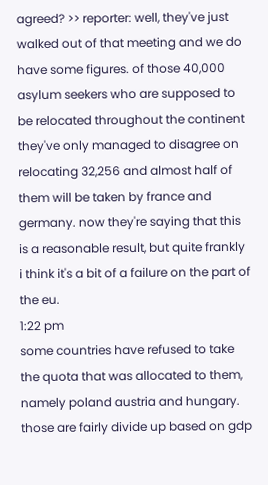agreed? >> reporter: well, they've just walked out of that meeting and we do have some figures. of those 40,000 asylum seekers who are supposed to be relocated throughout the continent they've only managed to disagree on relocating 32,256 and almost half of them will be taken by france and germany. now they're saying that this is a reasonable result, but quite frankly i think it's a bit of a failure on the part of the eu.
1:22 pm
some countries have refused to take the quota that was allocated to them, namely poland austria and hungary. those are fairly divide up based on gdp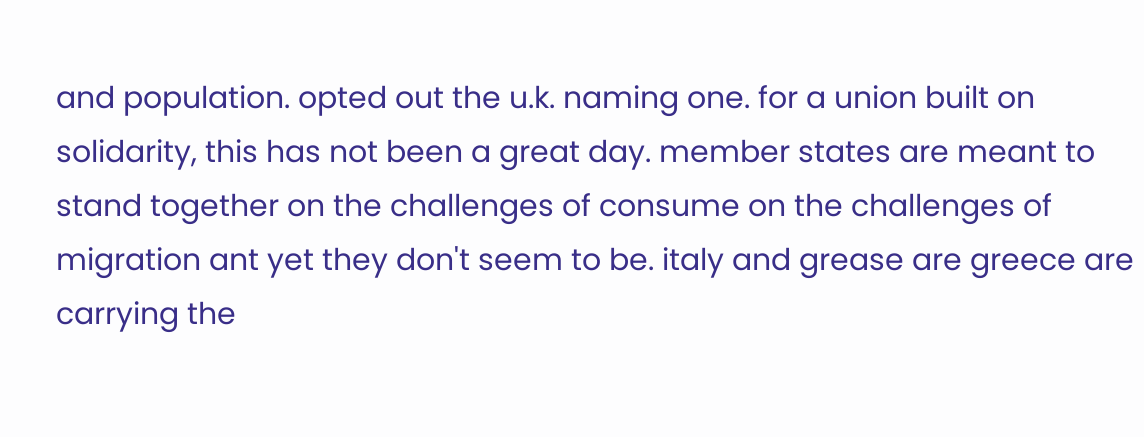and population. opted out the u.k. naming one. for a union built on solidarity, this has not been a great day. member states are meant to stand together on the challenges of consume on the challenges of migration ant yet they don't seem to be. italy and grease are greece are carrying the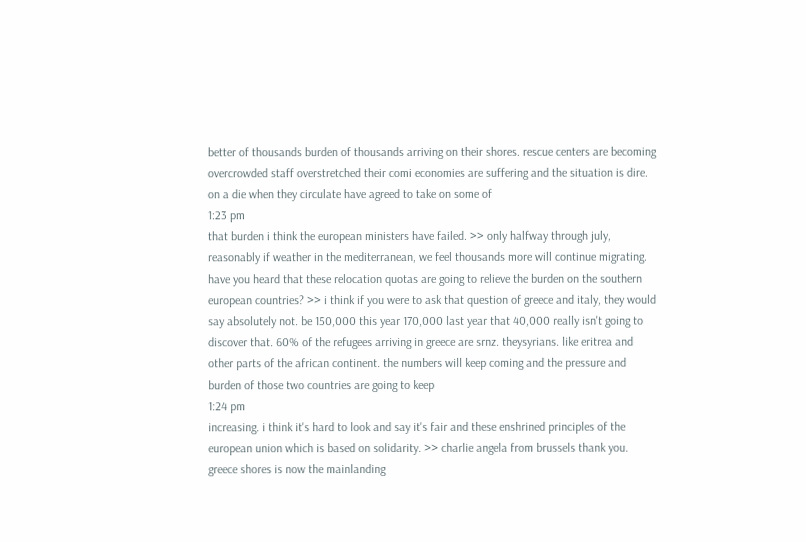better of thousands burden of thousands arriving on their shores. rescue centers are becoming overcrowded staff overstretched their comi economies are suffering and the situation is dire. on a die when they circulate have agreed to take on some of
1:23 pm
that burden i think the european ministers have failed. >> only halfway through july, reasonably if weather in the mediterranean, we feel thousands more will continue migrating. have you heard that these relocation quotas are going to relieve the burden on the southern european countries? >> i think if you were to ask that question of greece and italy, they would say absolutely not. be 150,000 this year 170,000 last year that 40,000 really isn't going to discover that. 60% of the refugees arriving in greece are srnz. theysyrians. like eritrea and other parts of the african continent. the numbers will keep coming and the pressure and burden of those two countries are going to keep
1:24 pm
increasing. i think it's hard to look and say it's fair and these enshrined principles of the european union which is based on solidarity. >> charlie angela from brussels thank you. greece shores is now the mainlanding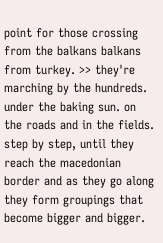point for those crossing from the balkans balkans from turkey. >> they're marching by the hundreds. under the baking sun. on the roads and in the fields. step by step, until they reach the macedonian border and as they go along they form groupings that become bigger and bigger.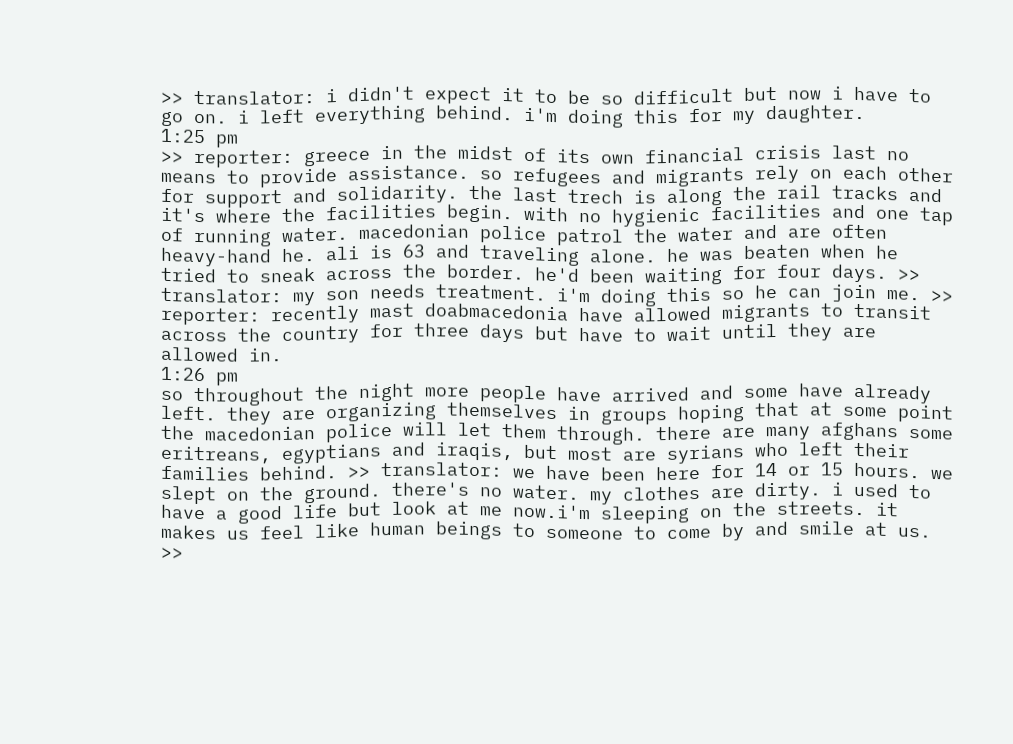>> translator: i didn't expect it to be so difficult but now i have to go on. i left everything behind. i'm doing this for my daughter.
1:25 pm
>> reporter: greece in the midst of its own financial crisis last no means to provide assistance. so refugees and migrants rely on each other for support and solidarity. the last trech is along the rail tracks and it's where the facilities begin. with no hygienic facilities and one tap of running water. macedonian police patrol the water and are often heavy-hand he. ali is 63 and traveling alone. he was beaten when he tried to sneak across the border. he'd been waiting for four days. >> translator: my son needs treatment. i'm doing this so he can join me. >> reporter: recently mast doabmacedonia have allowed migrants to transit across the country for three days but have to wait until they are allowed in.
1:26 pm
so throughout the night more people have arrived and some have already left. they are organizing themselves in groups hoping that at some point the macedonian police will let them through. there are many afghans some eritreans, egyptians and iraqis, but most are syrians who left their families behind. >> translator: we have been here for 14 or 15 hours. we slept on the ground. there's no water. my clothes are dirty. i used to have a good life but look at me now.i'm sleeping on the streets. it makes us feel like human beings to someone to come by and smile at us. >>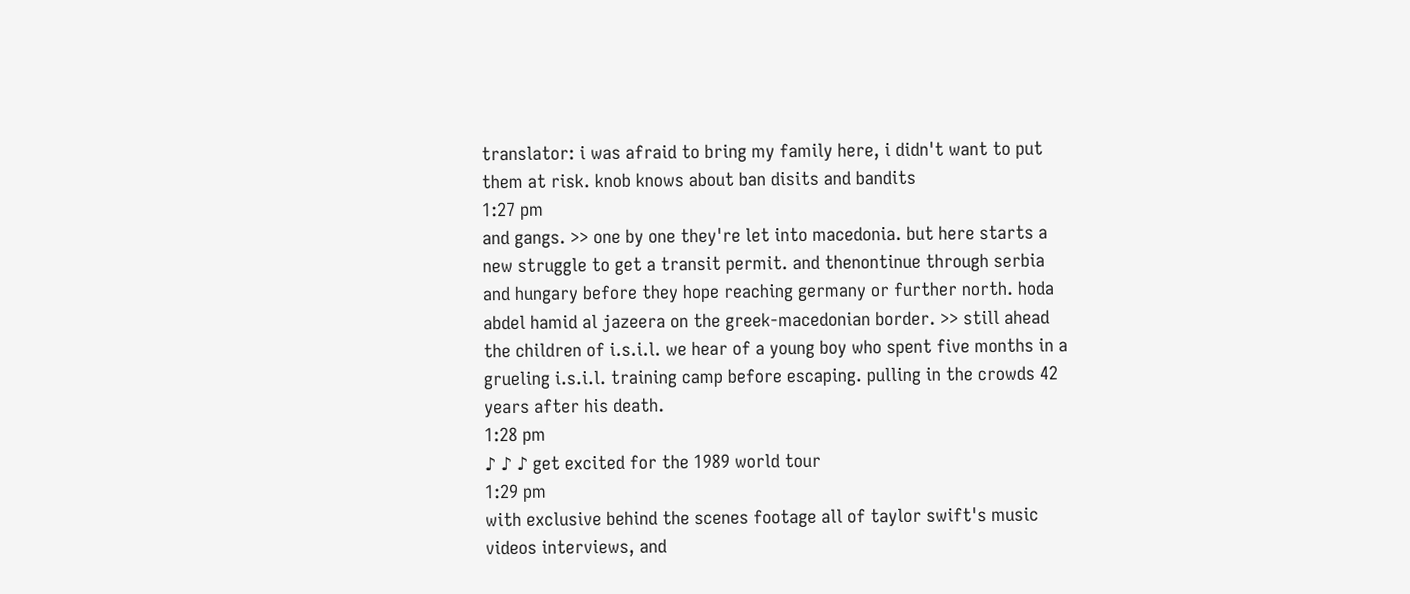translator: i was afraid to bring my family here, i didn't want to put them at risk. knob knows about ban disits and bandits
1:27 pm
and gangs. >> one by one they're let into macedonia. but here starts a new struggle to get a transit permit. and thenontinue through serbia and hungary before they hope reaching germany or further north. hoda abdel hamid al jazeera on the greek-macedonian border. >> still ahead the children of i.s.i.l. we hear of a young boy who spent five months in a grueling i.s.i.l. training camp before escaping. pulling in the crowds 42 years after his death.
1:28 pm
♪ ♪ ♪ get excited for the 1989 world tour
1:29 pm
with exclusive behind the scenes footage all of taylor swift's music videos interviews, and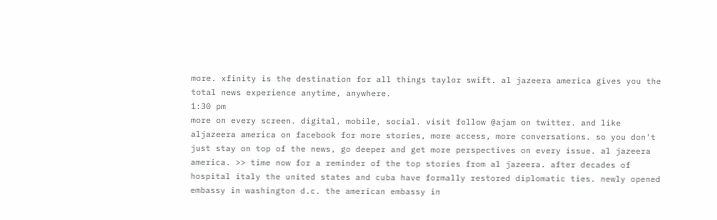more. xfinity is the destination for all things taylor swift. al jazeera america gives you the total news experience anytime, anywhere.
1:30 pm
more on every screen. digital, mobile, social. visit follow @ajam on twitter. and like aljazeera america on facebook for more stories, more access, more conversations. so you don't just stay on top of the news, go deeper and get more perspectives on every issue. al jazeera america. >> time now for a reminder of the top stories from al jazeera. after decades of hospital italy the united states and cuba have formally restored diplomatic ties. newly opened embassy in washington d.c. the american embassy in